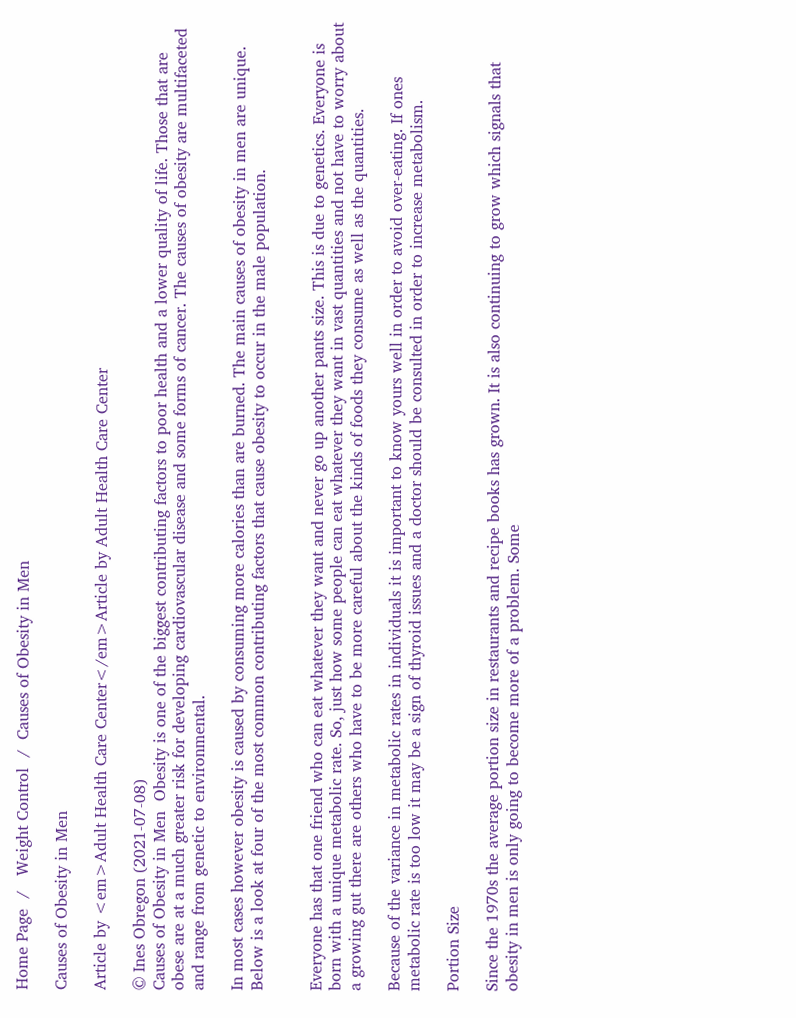Home Page  /   Weight Control  /  Causes of Obesity in Men

Causes of Obesity in Men

Article by <em>Adult Health Care Center</em>Article by Adult Health Care Center

© Ines Obregon (2021-07-08)
Causes of Obesity in Men  Obesity is one of the biggest contributing factors to poor health and a lower quality of life. Those that are obese are at a much greater risk for developing cardiovascular disease and some forms of cancer. The causes of obesity are multifaceted and range from genetic to environmental.

In most cases however obesity is caused by consuming more calories than are burned. The main causes of obesity in men are unique. Below is a look at four of the most common contributing factors that cause obesity to occur in the male population.


Everyone has that one friend who can eat whatever they want and never go up another pants size. This is due to genetics. Everyone is born with a unique metabolic rate. So, just how some people can eat whatever they want in vast quantities and not have to worry about a growing gut there are others who have to be more careful about the kinds of foods they consume as well as the quantities.

Because of the variance in metabolic rates in individuals it is important to know yours well in order to avoid over-eating. If ones metabolic rate is too low it may be a sign of thyroid issues and a doctor should be consulted in order to increase metabolism.

Portion Size

Since the 1970s the average portion size in restaurants and recipe books has grown. It is also continuing to grow which signals that obesity in men is only going to become more of a problem. Some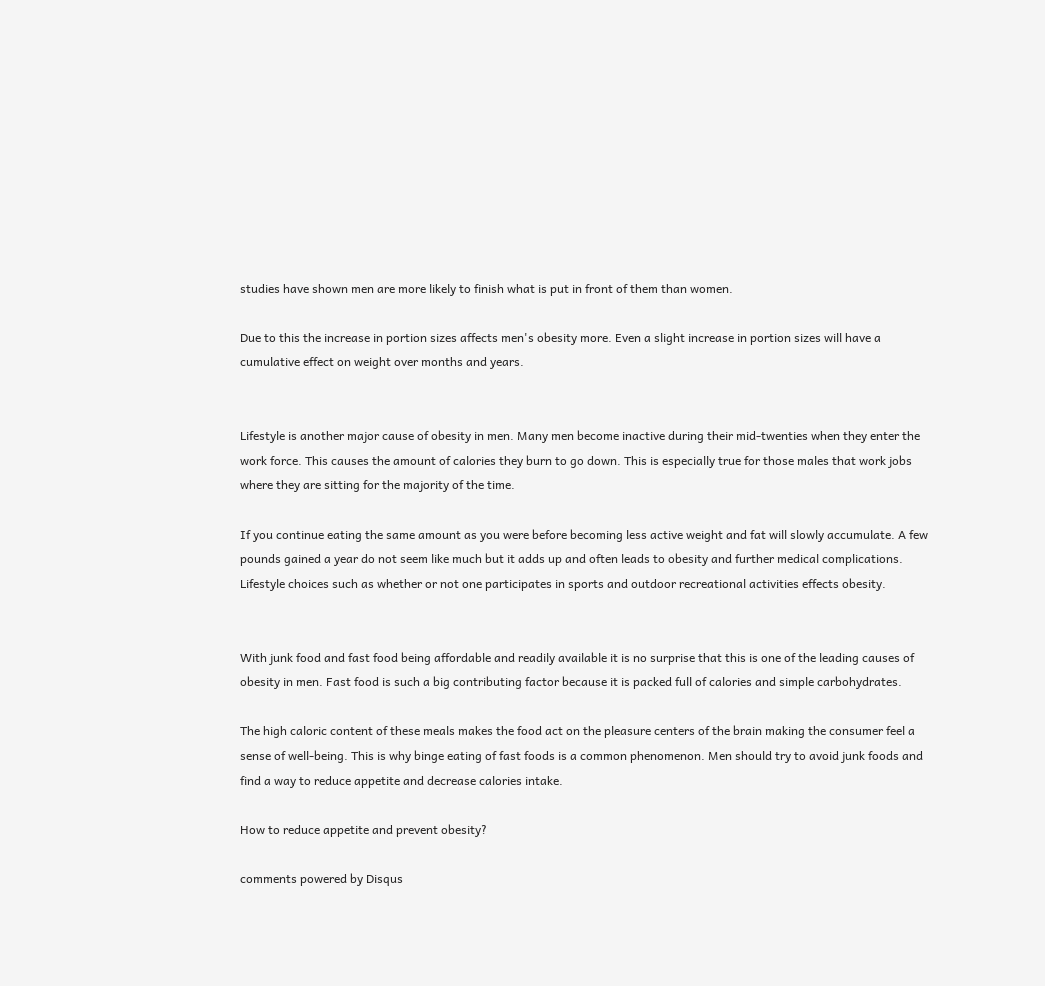studies have shown men are more likely to finish what is put in front of them than women.

Due to this the increase in portion sizes affects men's obesity more. Even a slight increase in portion sizes will have a cumulative effect on weight over months and years.


Lifestyle is another major cause of obesity in men. Many men become inactive during their mid-twenties when they enter the work force. This causes the amount of calories they burn to go down. This is especially true for those males that work jobs where they are sitting for the majority of the time.

If you continue eating the same amount as you were before becoming less active weight and fat will slowly accumulate. A few pounds gained a year do not seem like much but it adds up and often leads to obesity and further medical complications. Lifestyle choices such as whether or not one participates in sports and outdoor recreational activities effects obesity.


With junk food and fast food being affordable and readily available it is no surprise that this is one of the leading causes of obesity in men. Fast food is such a big contributing factor because it is packed full of calories and simple carbohydrates.

The high caloric content of these meals makes the food act on the pleasure centers of the brain making the consumer feel a sense of well-being. This is why binge eating of fast foods is a common phenomenon. Men should try to avoid junk foods and find a way to reduce appetite and decrease calories intake.

How to reduce appetite and prevent obesity?

comments powered by Disqus